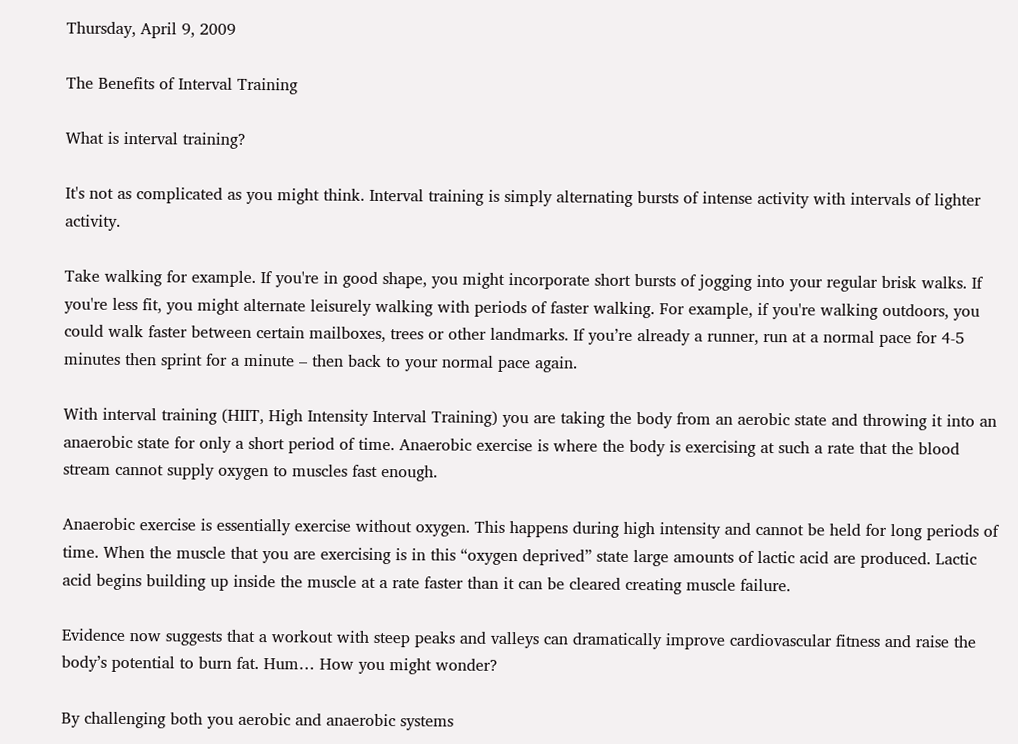Thursday, April 9, 2009

The Benefits of Interval Training

What is interval training?

It's not as complicated as you might think. Interval training is simply alternating bursts of intense activity with intervals of lighter activity.

Take walking for example. If you're in good shape, you might incorporate short bursts of jogging into your regular brisk walks. If you're less fit, you might alternate leisurely walking with periods of faster walking. For example, if you're walking outdoors, you could walk faster between certain mailboxes, trees or other landmarks. If you’re already a runner, run at a normal pace for 4-5 minutes then sprint for a minute – then back to your normal pace again.

With interval training (HIIT, High Intensity Interval Training) you are taking the body from an aerobic state and throwing it into an anaerobic state for only a short period of time. Anaerobic exercise is where the body is exercising at such a rate that the blood stream cannot supply oxygen to muscles fast enough.

Anaerobic exercise is essentially exercise without oxygen. This happens during high intensity and cannot be held for long periods of time. When the muscle that you are exercising is in this “oxygen deprived” state large amounts of lactic acid are produced. Lactic acid begins building up inside the muscle at a rate faster than it can be cleared creating muscle failure.

Evidence now suggests that a workout with steep peaks and valleys can dramatically improve cardiovascular fitness and raise the body’s potential to burn fat. Hum… How you might wonder?

By challenging both you aerobic and anaerobic systems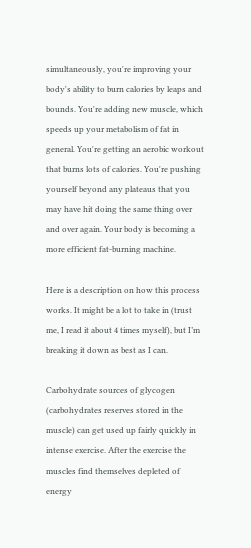simultaneously, you're improving your body's ability to burn calories by leaps and bounds. You're adding new muscle, which speeds up your metabolism of fat in general. You're getting an aerobic workout that burns lots of calories. You're pushing yourself beyond any plateaus that you may have hit doing the same thing over and over again. Your body is becoming a more efficient fat-burning machine.

Here is a description on how this process works. It might be a lot to take in (trust me, I read it about 4 times myself), but I’m breaking it down as best as I can.

Carbohydrate sources of glycogen (carbohydrates reserves stored in the muscle) can get used up fairly quickly in intense exercise. After the exercise the muscles find themselves depleted of energy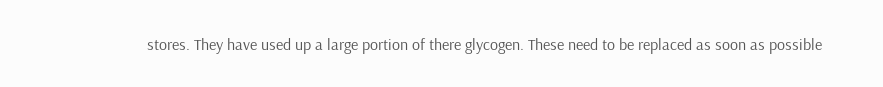stores. They have used up a large portion of there glycogen. These need to be replaced as soon as possible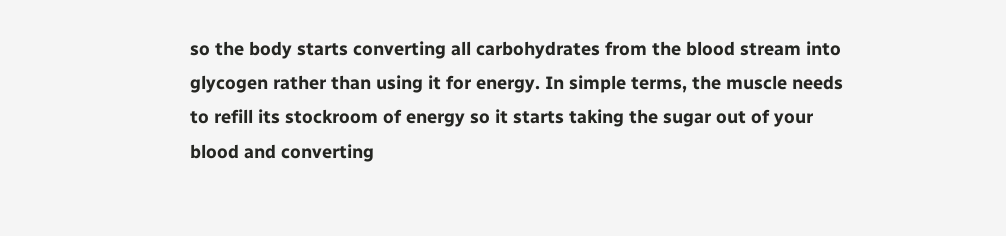so the body starts converting all carbohydrates from the blood stream into glycogen rather than using it for energy. In simple terms, the muscle needs to refill its stockroom of energy so it starts taking the sugar out of your blood and converting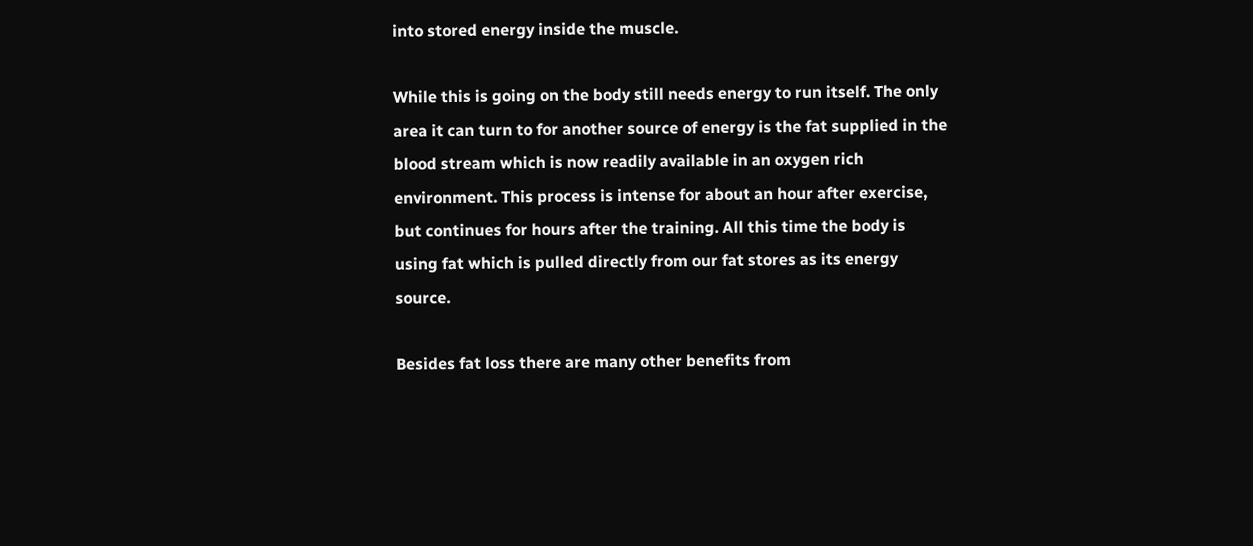into stored energy inside the muscle.

While this is going on the body still needs energy to run itself. The only area it can turn to for another source of energy is the fat supplied in the blood stream which is now readily available in an oxygen rich environment. This process is intense for about an hour after exercise, but continues for hours after the training. All this time the body is using fat which is pulled directly from our fat stores as its energy source.

Besides fat loss there are many other benefits from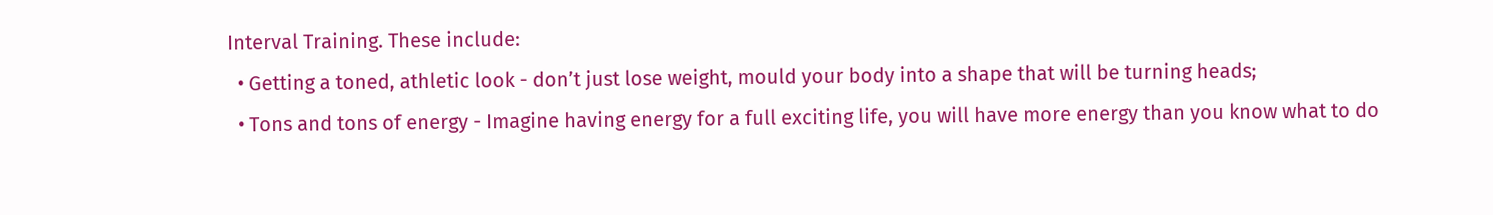Interval Training. These include:
  • Getting a toned, athletic look - don’t just lose weight, mould your body into a shape that will be turning heads;
  • Tons and tons of energy - Imagine having energy for a full exciting life, you will have more energy than you know what to do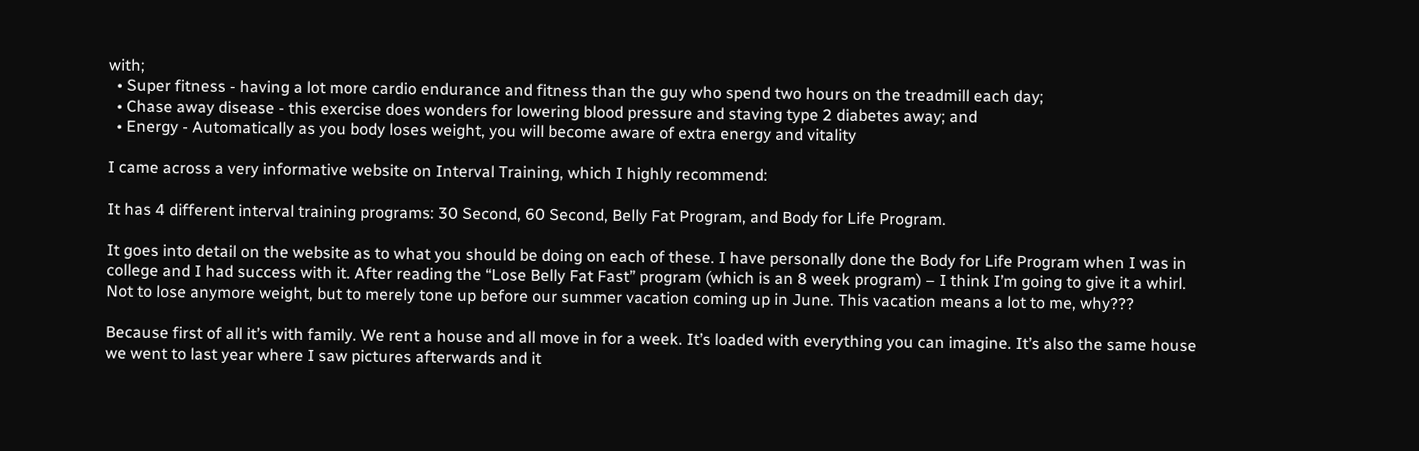with;
  • Super fitness - having a lot more cardio endurance and fitness than the guy who spend two hours on the treadmill each day;
  • Chase away disease - this exercise does wonders for lowering blood pressure and staving type 2 diabetes away; and
  • Energy - Automatically as you body loses weight, you will become aware of extra energy and vitality

I came across a very informative website on Interval Training, which I highly recommend:

It has 4 different interval training programs: 30 Second, 60 Second, Belly Fat Program, and Body for Life Program.

It goes into detail on the website as to what you should be doing on each of these. I have personally done the Body for Life Program when I was in college and I had success with it. After reading the “Lose Belly Fat Fast” program (which is an 8 week program) – I think I’m going to give it a whirl. Not to lose anymore weight, but to merely tone up before our summer vacation coming up in June. This vacation means a lot to me, why???

Because first of all it’s with family. We rent a house and all move in for a week. It’s loaded with everything you can imagine. It’s also the same house we went to last year where I saw pictures afterwards and it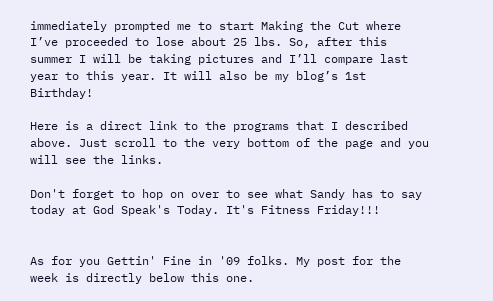immediately prompted me to start Making the Cut where I’ve proceeded to lose about 25 lbs. So, after this summer I will be taking pictures and I’ll compare last year to this year. It will also be my blog’s 1st Birthday!

Here is a direct link to the programs that I described above. Just scroll to the very bottom of the page and you will see the links.

Don't forget to hop on over to see what Sandy has to say today at God Speak's Today. It's Fitness Friday!!!


As for you Gettin' Fine in '09 folks. My post for the week is directly below this one.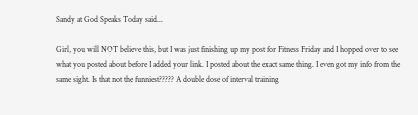Sandy at God Speaks Today said...

Girl, you will NOT believe this, but I was just finishing up my post for Fitness Friday and I hopped over to see what you posted about before I added your link. I posted about the exact same thing. I even got my info from the same sight. Is that not the funniest????? A double dose of interval training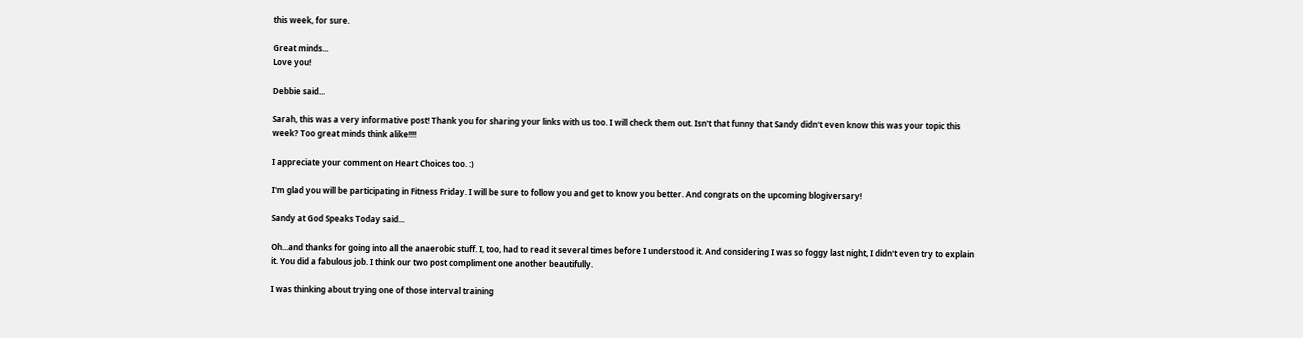this week, for sure.

Great minds...
Love you!

Debbie said...

Sarah, this was a very informative post! Thank you for sharing your links with us too. I will check them out. Isn't that funny that Sandy didn't even know this was your topic this week? Too great minds think alike!!!!

I appreciate your comment on Heart Choices too. :)

I'm glad you will be participating in Fitness Friday. I will be sure to follow you and get to know you better. And congrats on the upcoming blogiversary!

Sandy at God Speaks Today said...

Oh...and thanks for going into all the anaerobic stuff. I, too, had to read it several times before I understood it. And considering I was so foggy last night, I didn't even try to explain it. You did a fabulous job. I think our two post compliment one another beautifully.

I was thinking about trying one of those interval training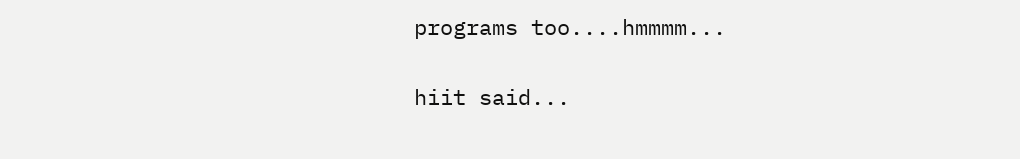programs too....hmmmm...

hiit said...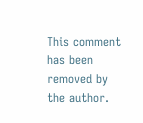This comment has been removed by the author.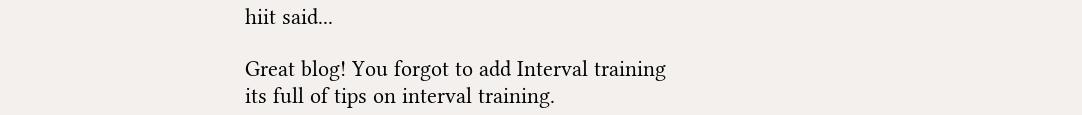hiit said...

Great blog! You forgot to add Interval training
its full of tips on interval training.